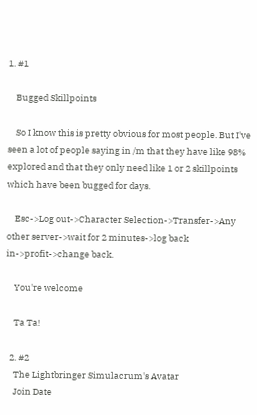1. #1

    Bugged Skillpoints

    So I know this is pretty obvious for most people. But I've seen a lot of people saying in /m that they have like 98% explored and that they only need like 1 or 2 skillpoints which have been bugged for days.

    Esc->Log out->Character Selection->Transfer->Any other server->wait for 2 minutes->log back in->profit->change back.

    You're welcome

    Ta Ta!

  2. #2
    The Lightbringer Simulacrum's Avatar
    Join Date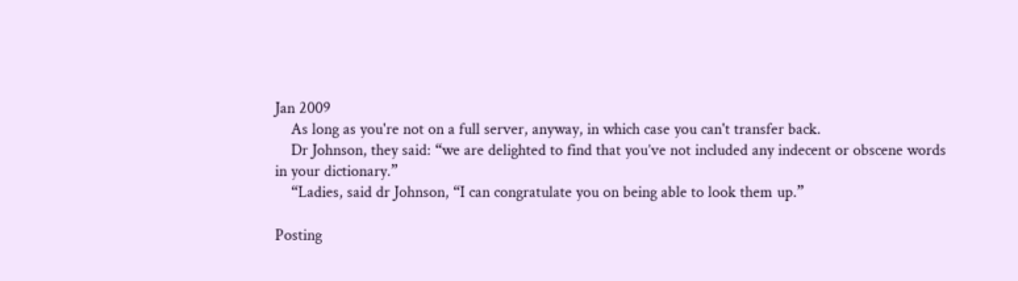Jan 2009
    As long as you're not on a full server, anyway, in which case you can't transfer back.
    Dr Johnson, they said: “we are delighted to find that you’ve not included any indecent or obscene words in your dictionary.”
    “Ladies, said dr Johnson, “I can congratulate you on being able to look them up.”

Posting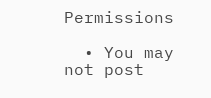Permissions

  • You may not post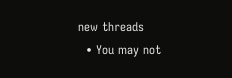new threads
  • You may not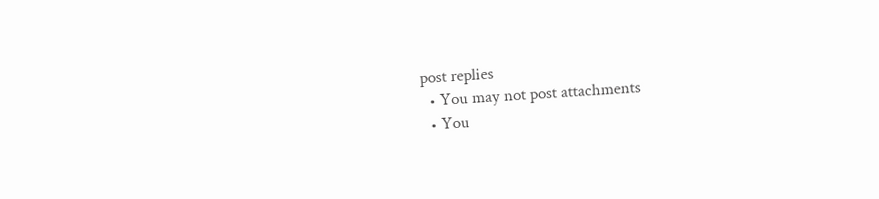post replies
  • You may not post attachments
  • You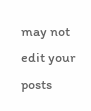may not edit your posts